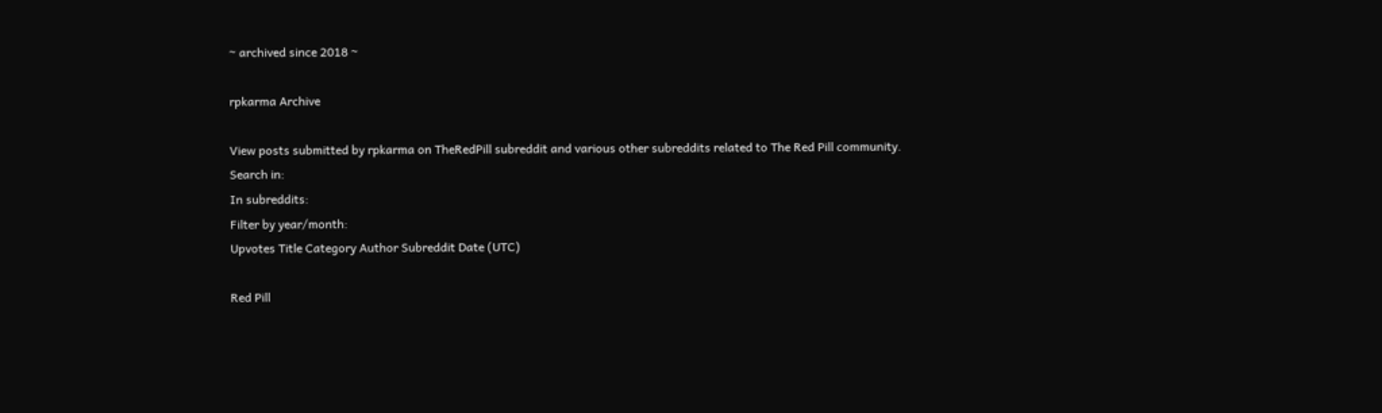~ archived since 2018 ~

rpkarma Archive

View posts submitted by rpkarma on TheRedPill subreddit and various other subreddits related to The Red Pill community.
Search in:
In subreddits:
Filter by year/month:
Upvotes Title Category Author Subreddit Date (UTC)

Red Pill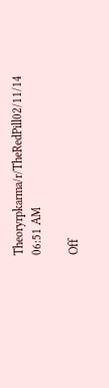Theoryrpkarma/r/TheRedPill02/11/14 06:51 AM

Off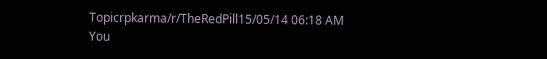Topicrpkarma/r/TheRedPill15/05/14 06:18 AM
You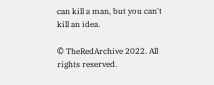can kill a man, but you can't kill an idea.

© TheRedArchive 2022. All rights reserved.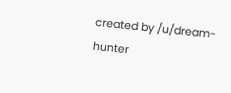created by /u/dream-hunter